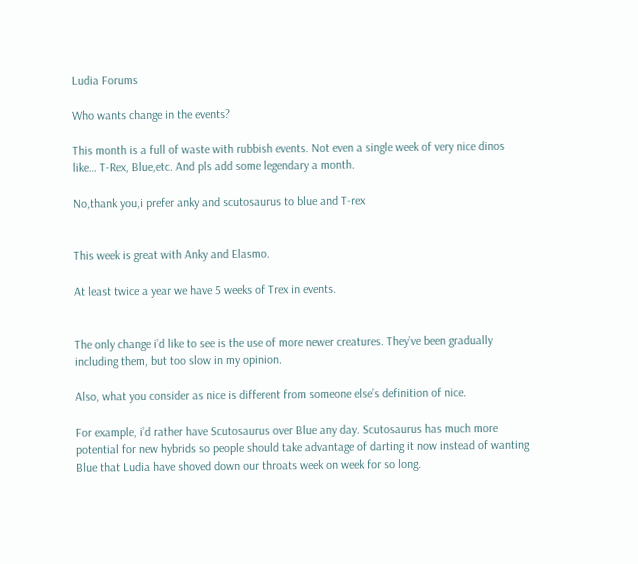Ludia Forums

Who wants change in the events?

This month is a full of waste with rubbish events. Not even a single week of very nice dinos like… T-Rex, Blue,etc. And pls add some legendary a month.

No,thank you,i prefer anky and scutosaurus to blue and T-rex


This week is great with Anky and Elasmo.

At least twice a year we have 5 weeks of Trex in events.


The only change i’d like to see is the use of more newer creatures. They’ve been gradually including them, but too slow in my opinion.

Also, what you consider as nice is different from someone else’s definition of nice.

For example, i’d rather have Scutosaurus over Blue any day. Scutosaurus has much more potential for new hybrids so people should take advantage of darting it now instead of wanting Blue that Ludia have shoved down our throats week on week for so long.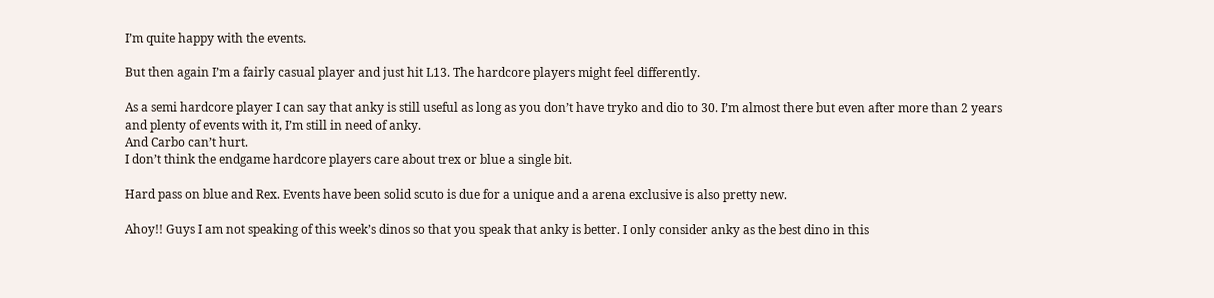I’m quite happy with the events.

But then again I’m a fairly casual player and just hit L13. The hardcore players might feel differently.

As a semi hardcore player I can say that anky is still useful as long as you don’t have tryko and dio to 30. I’m almost there but even after more than 2 years and plenty of events with it, I’m still in need of anky.
And Carbo can’t hurt.
I don’t think the endgame hardcore players care about trex or blue a single bit.

Hard pass on blue and Rex. Events have been solid scuto is due for a unique and a arena exclusive is also pretty new.

Ahoy!! Guys I am not speaking of this week’s dinos so that you speak that anky is better. I only consider anky as the best dino in this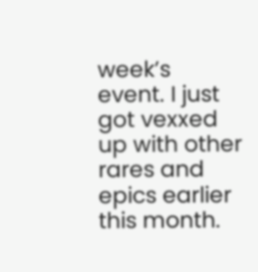week’s event. I just got vexxed up with other rares and epics earlier this month.